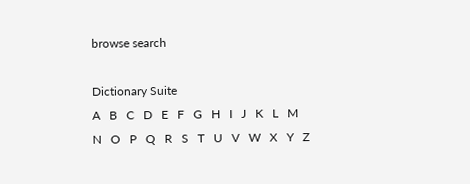browse search

Dictionary Suite
A   B   C   D   E   F   G   H   I   J   K   L   M   N   O   P   Q   R   S   T   U   V   W   X   Y   Z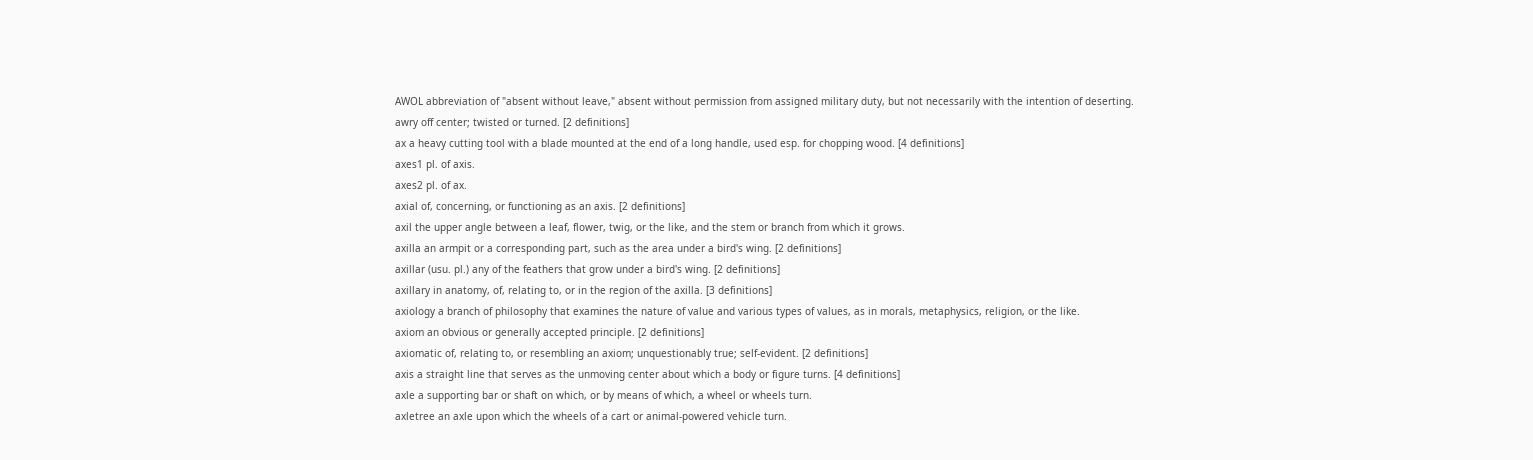AWOL abbreviation of "absent without leave," absent without permission from assigned military duty, but not necessarily with the intention of deserting.
awry off center; twisted or turned. [2 definitions]
ax a heavy cutting tool with a blade mounted at the end of a long handle, used esp. for chopping wood. [4 definitions]
axes1 pl. of axis.
axes2 pl. of ax.
axial of, concerning, or functioning as an axis. [2 definitions]
axil the upper angle between a leaf, flower, twig, or the like, and the stem or branch from which it grows.
axilla an armpit or a corresponding part, such as the area under a bird's wing. [2 definitions]
axillar (usu. pl.) any of the feathers that grow under a bird's wing. [2 definitions]
axillary in anatomy, of, relating to, or in the region of the axilla. [3 definitions]
axiology a branch of philosophy that examines the nature of value and various types of values, as in morals, metaphysics, religion, or the like.
axiom an obvious or generally accepted principle. [2 definitions]
axiomatic of, relating to, or resembling an axiom; unquestionably true; self-evident. [2 definitions]
axis a straight line that serves as the unmoving center about which a body or figure turns. [4 definitions]
axle a supporting bar or shaft on which, or by means of which, a wheel or wheels turn.
axletree an axle upon which the wheels of a cart or animal-powered vehicle turn.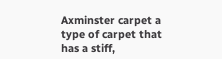Axminster carpet a type of carpet that has a stiff,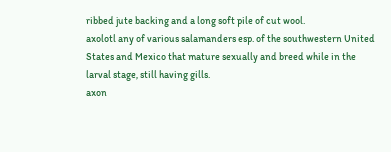ribbed jute backing and a long soft pile of cut wool.
axolotl any of various salamanders esp. of the southwestern United States and Mexico that mature sexually and breed while in the larval stage, still having gills.
axon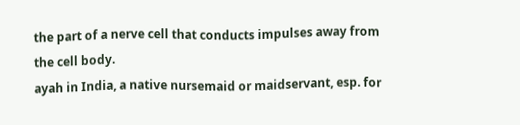the part of a nerve cell that conducts impulses away from the cell body.
ayah in India, a native nursemaid or maidservant, esp. for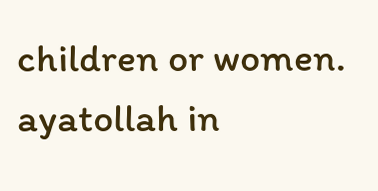children or women.
ayatollah in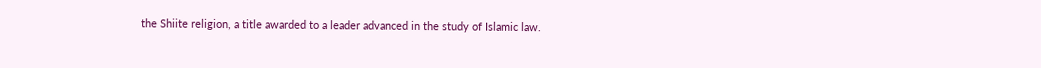the Shiite religion, a title awarded to a leader advanced in the study of Islamic law.